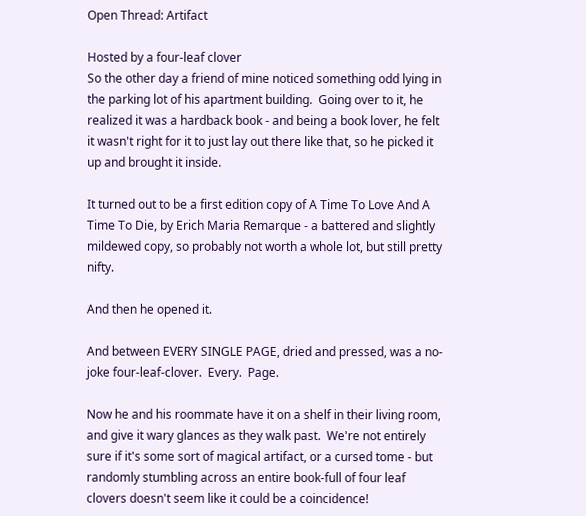Open Thread: Artifact

Hosted by a four-leaf clover
So the other day a friend of mine noticed something odd lying in the parking lot of his apartment building.  Going over to it, he realized it was a hardback book - and being a book lover, he felt it wasn't right for it to just lay out there like that, so he picked it up and brought it inside.

It turned out to be a first edition copy of A Time To Love And A Time To Die, by Erich Maria Remarque - a battered and slightly mildewed copy, so probably not worth a whole lot, but still pretty nifty.

And then he opened it.

And between EVERY SINGLE PAGE, dried and pressed, was a no-joke four-leaf-clover.  Every.  Page.

Now he and his roommate have it on a shelf in their living room, and give it wary glances as they walk past.  We're not entirely sure if it's some sort of magical artifact, or a cursed tome - but randomly stumbling across an entire book-full of four leaf clovers doesn't seem like it could be a coincidence!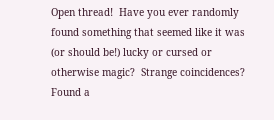Open thread!  Have you ever randomly found something that seemed like it was (or should be!) lucky or cursed or otherwise magic?  Strange coincidences?  Found a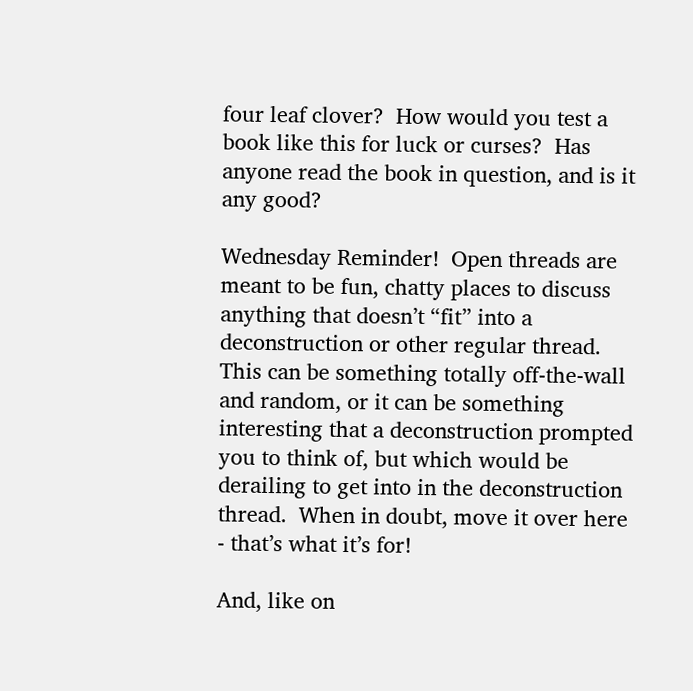four leaf clover?  How would you test a book like this for luck or curses?  Has anyone read the book in question, and is it any good?

Wednesday Reminder!  Open threads are meant to be fun, chatty places to discuss anything that doesn’t “fit” into a deconstruction or other regular thread.  This can be something totally off-the-wall and random, or it can be something interesting that a deconstruction prompted you to think of, but which would be derailing to get into in the deconstruction thread.  When in doubt, move it over here - that’s what it’s for!

And, like on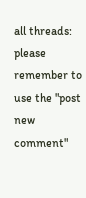all threads: please remember to use the "post new comment"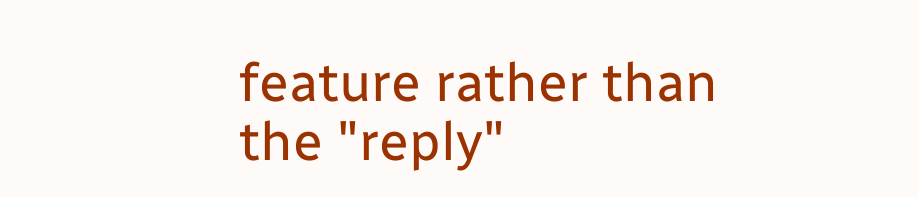feature rather than the "reply"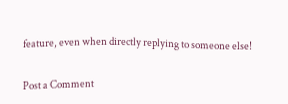feature, even when directly replying to someone else!


Post a Comment